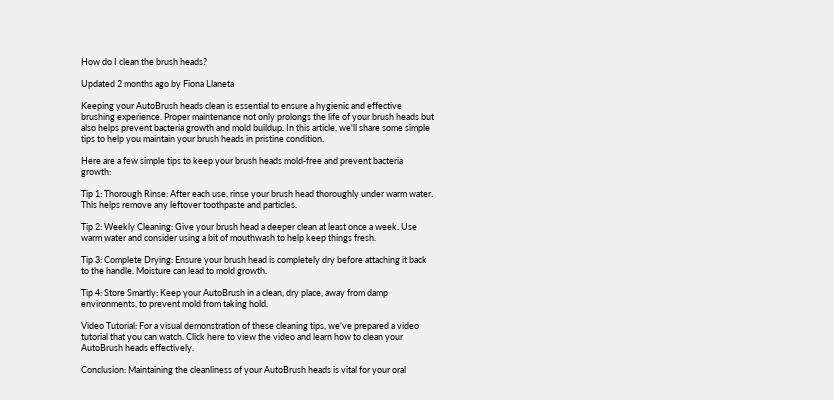How do I clean the brush heads?

Updated 2 months ago by Fiona Llaneta

Keeping your AutoBrush heads clean is essential to ensure a hygienic and effective brushing experience. Proper maintenance not only prolongs the life of your brush heads but also helps prevent bacteria growth and mold buildup. In this article, we'll share some simple tips to help you maintain your brush heads in pristine condition.

Here are a few simple tips to keep your brush heads mold-free and prevent bacteria growth:

Tip 1: Thorough Rinse: After each use, rinse your brush head thoroughly under warm water. This helps remove any leftover toothpaste and particles.

Tip 2: Weekly Cleaning: Give your brush head a deeper clean at least once a week. Use warm water and consider using a bit of mouthwash to help keep things fresh.

Tip 3: Complete Drying: Ensure your brush head is completely dry before attaching it back to the handle. Moisture can lead to mold growth.

Tip 4: Store Smartly: Keep your AutoBrush in a clean, dry place, away from damp environments, to prevent mold from taking hold.

Video Tutorial: For a visual demonstration of these cleaning tips, we've prepared a video tutorial that you can watch. Click here to view the video and learn how to clean your AutoBrush heads effectively.

Conclusion: Maintaining the cleanliness of your AutoBrush heads is vital for your oral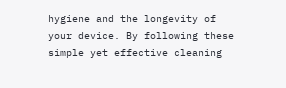hygiene and the longevity of your device. By following these simple yet effective cleaning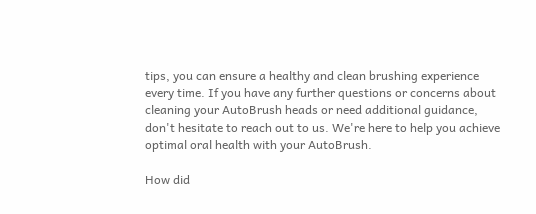tips, you can ensure a healthy and clean brushing experience every time. If you have any further questions or concerns about cleaning your AutoBrush heads or need additional guidance, don't hesitate to reach out to us. We're here to help you achieve optimal oral health with your AutoBrush.

How did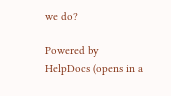we do?

Powered by HelpDocs (opens in a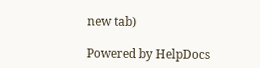new tab)

Powered by HelpDocs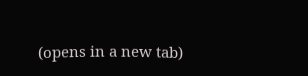(opens in a new tab)